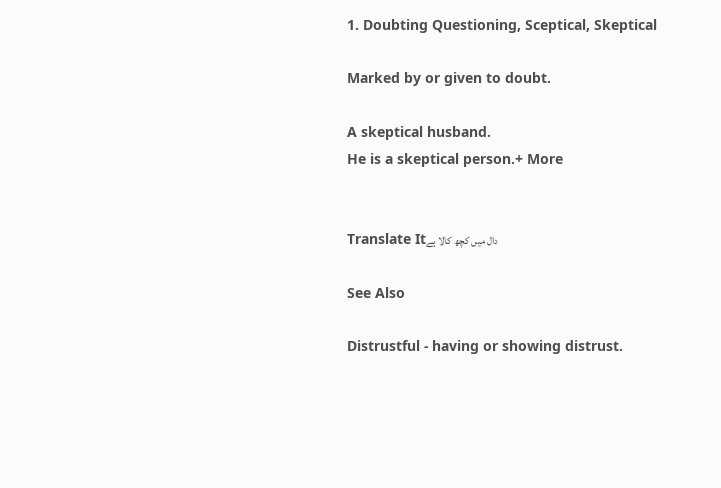1. Doubting Questioning, Sceptical, Skeptical

Marked by or given to doubt.

A skeptical husband.
He is a skeptical person.+ More


Translate Itدال میں کچھ کالا ہے

See Also

Distrustful - having or showing distrust.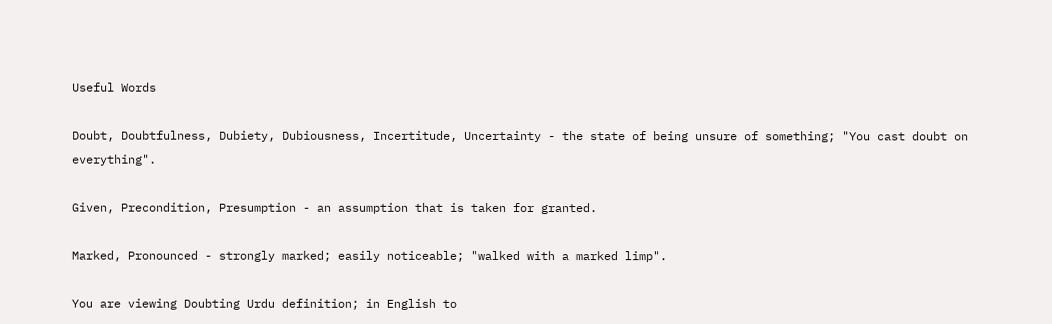Useful Words

Doubt, Doubtfulness, Dubiety, Dubiousness, Incertitude, Uncertainty - the state of being unsure of something; "You cast doubt on everything".

Given, Precondition, Presumption - an assumption that is taken for granted.

Marked, Pronounced - strongly marked; easily noticeable; "walked with a marked limp".

You are viewing Doubting Urdu definition; in English to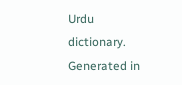Urdu dictionary.
Generated in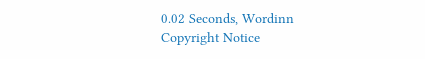0.02 Seconds, Wordinn Copyright Notice